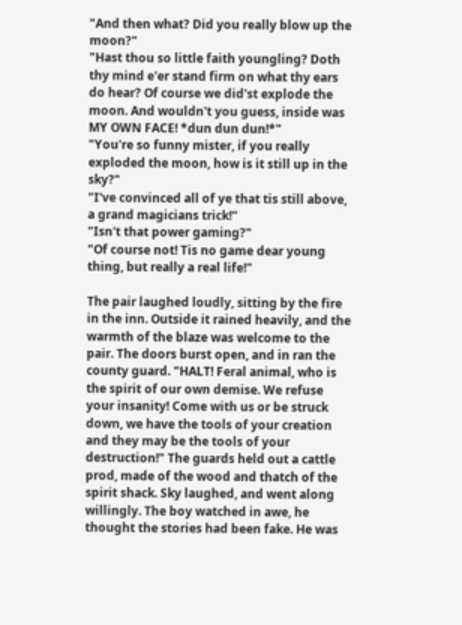"And then what? Did you really blow up the moon?"
"Hast thou so little faith youngling? Doth thy mind e'er stand firm on what thy ears do hear? Of course we did'st explode the moon. And wouldn't you guess, inside was MY OWN FACE! *dun dun dun!*"
"You're so funny mister, if you really exploded the moon, how is it still up in the sky?"
"I've convinced all of ye that tis still above, a grand magicians trick!"
"Isn't that power gaming?"
"Of course not! Tis no game dear young thing, but really a real life!"

The pair laughed loudly, sitting by the fire in the inn. Outside it rained heavily, and the warmth of the blaze was welcome to the pair. The doors burst open, and in ran the county guard. "HALT! Feral animal, who is the spirit of our own demise. We refuse your insanity! Come with us or be struck down, we have the tools of your creation and they may be the tools of your destruction!" The guards held out a cattle prod, made of the wood and thatch of the spirit shack. Sky laughed, and went along willingly. The boy watched in awe, he thought the stories had been fake. He was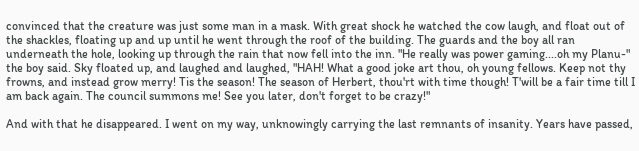convinced that the creature was just some man in a mask. With great shock he watched the cow laugh, and float out of the shackles, floating up and up until he went through the roof of the building. The guards and the boy all ran underneath the hole, looking up through the rain that now fell into the inn. "He really was power gaming....oh my Planu-" the boy said. Sky floated up, and laughed and laughed, "HAH! What a good joke art thou, oh young fellows. Keep not thy frowns, and instead grow merry! Tis the season! The season of Herbert, thou'rt with time though! T'will be a fair time till I am back again. The council summons me! See you later, don't forget to be crazy!"

And with that he disappeared. I went on my way, unknowingly carrying the last remnants of insanity. Years have passed,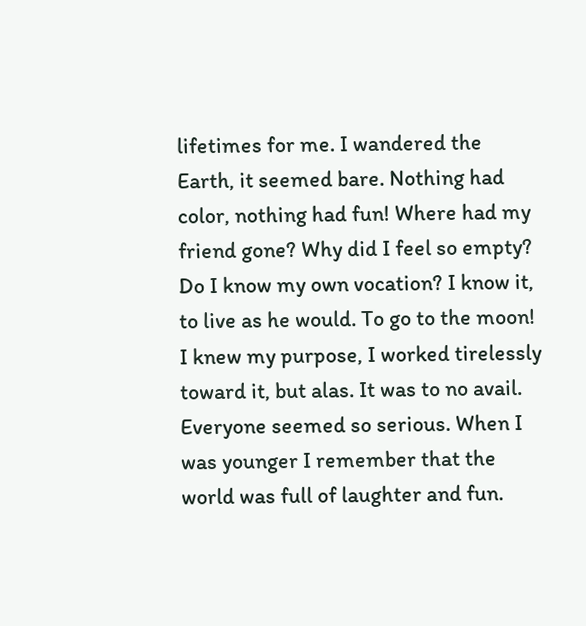lifetimes for me. I wandered the Earth, it seemed bare. Nothing had color, nothing had fun! Where had my friend gone? Why did I feel so empty? Do I know my own vocation? I know it, to live as he would. To go to the moon! I knew my purpose, I worked tirelessly toward it, but alas. It was to no avail. Everyone seemed so serious. When I was younger I remember that the world was full of laughter and fun.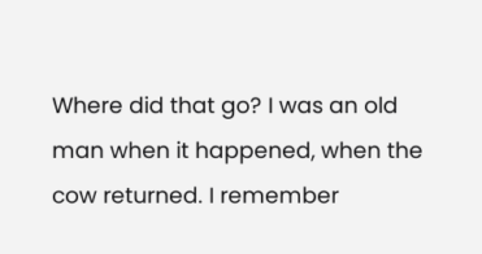Where did that go? I was an old man when it happened, when the cow returned. I remember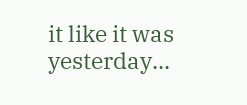it like it was yesterday...